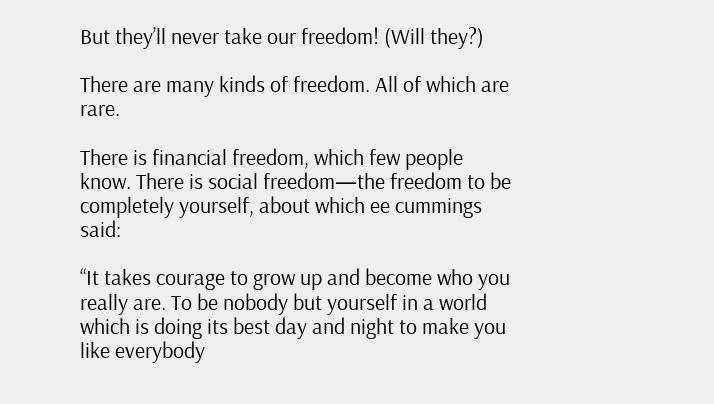But they’ll never take our freedom! (Will they?)

There are many kinds of freedom. All of which are rare.

There is financial freedom, which few people know. There is social freedom—the freedom to be completely yourself, about which ee cummings said:

“It takes courage to grow up and become who you really are. To be nobody but yourself in a world which is doing its best day and night to make you like everybody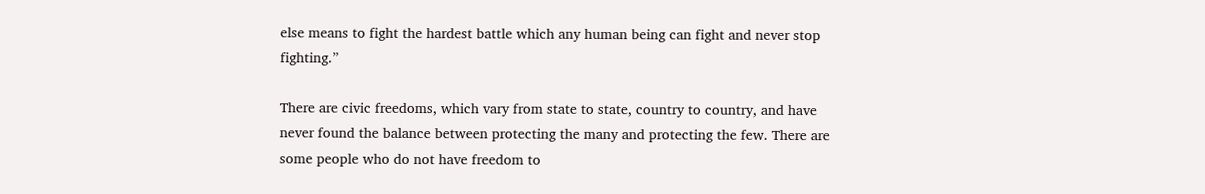else means to fight the hardest battle which any human being can fight and never stop fighting.”

There are civic freedoms, which vary from state to state, country to country, and have never found the balance between protecting the many and protecting the few. There are some people who do not have freedom to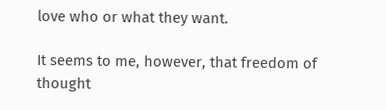love who or what they want.

It seems to me, however, that freedom of thought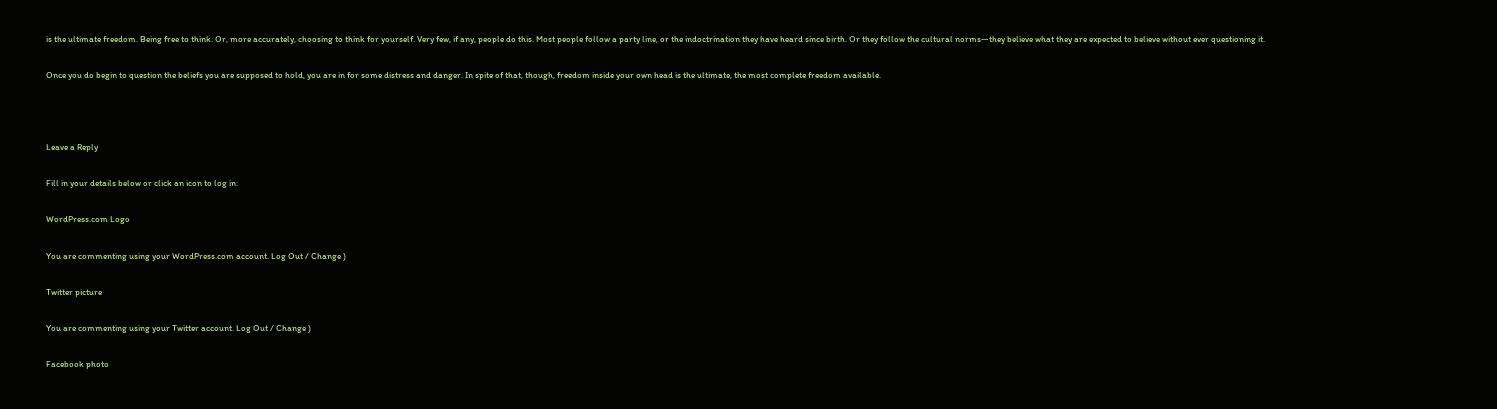is the ultimate freedom. Being free to think. Or, more accurately, choosing to think for yourself. Very few, if any, people do this. Most people follow a party line, or the indoctrination they have heard since birth. Or they follow the cultural norms—they believe what they are expected to believe without ever questioning it.

Once you do begin to question the beliefs you are supposed to hold, you are in for some distress and danger. In spite of that, though, freedom inside your own head is the ultimate, the most complete freedom available.



Leave a Reply

Fill in your details below or click an icon to log in:

WordPress.com Logo

You are commenting using your WordPress.com account. Log Out / Change )

Twitter picture

You are commenting using your Twitter account. Log Out / Change )

Facebook photo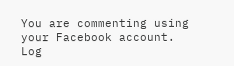You are commenting using your Facebook account. Log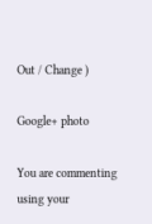Out / Change )

Google+ photo

You are commenting using your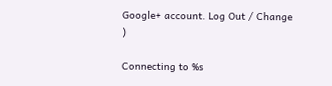Google+ account. Log Out / Change )

Connecting to %s